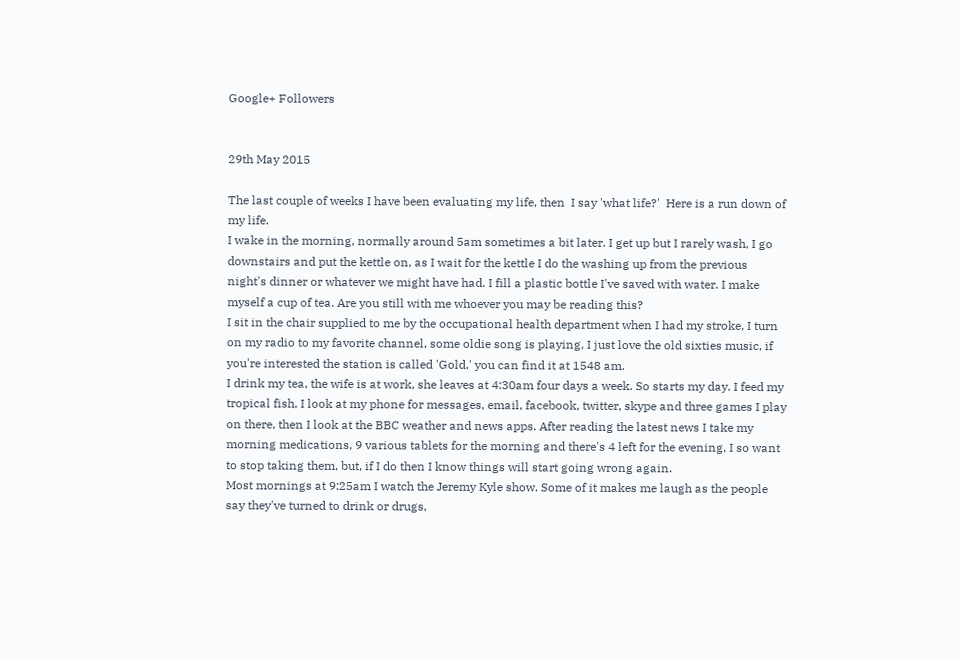Google+ Followers


29th May 2015

The last couple of weeks I have been evaluating my life, then  I say 'what life?'  Here is a run down of my life.
I wake in the morning, normally around 5am sometimes a bit later. I get up but I rarely wash, I go downstairs and put the kettle on, as I wait for the kettle I do the washing up from the previous night's dinner or whatever we might have had. I fill a plastic bottle I've saved with water. I make myself a cup of tea. Are you still with me whoever you may be reading this?
I sit in the chair supplied to me by the occupational health department when I had my stroke, I turn on my radio to my favorite channel, some oldie song is playing, I just love the old sixties music, if you're interested the station is called 'Gold,' you can find it at 1548 am.
I drink my tea, the wife is at work, she leaves at 4:30am four days a week. So starts my day. I feed my tropical fish, I look at my phone for messages, email, facebook, twitter, skype and three games I play on there, then I look at the BBC weather and news apps. After reading the latest news I take my morning medications, 9 various tablets for the morning and there's 4 left for the evening, I so want to stop taking them, but, if I do then I know things will start going wrong again.
Most mornings at 9:25am I watch the Jeremy Kyle show. Some of it makes me laugh as the people say they've turned to drink or drugs,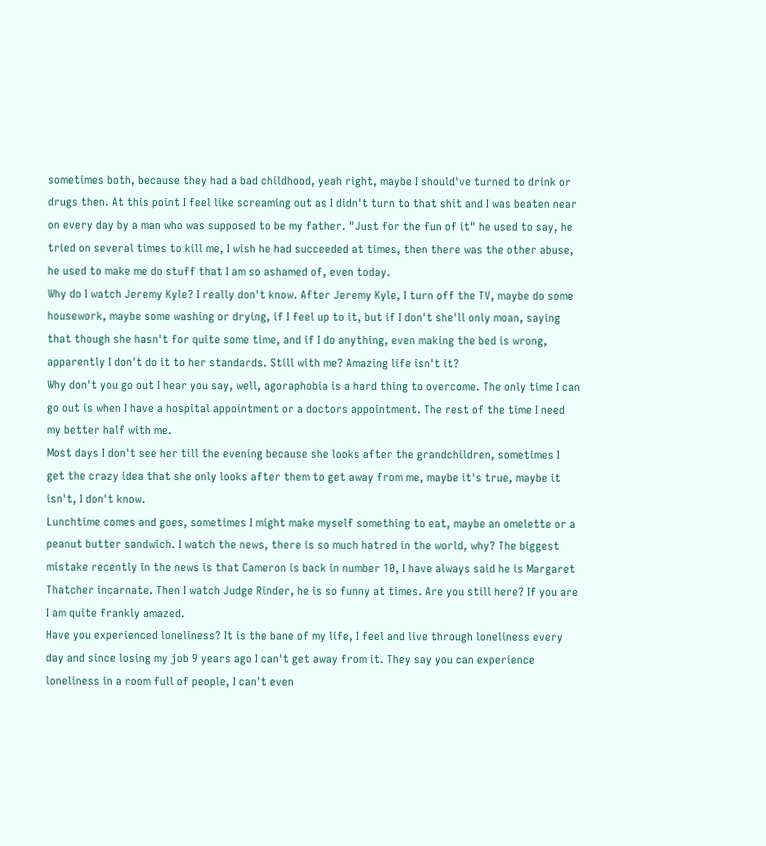sometimes both, because they had a bad childhood, yeah right, maybe I should've turned to drink or drugs then. At this point I feel like screaming out as I didn't turn to that shit and I was beaten near on every day by a man who was supposed to be my father. "Just for the fun of it" he used to say, he tried on several times to kill me, I wish he had succeeded at times, then there was the other abuse, he used to make me do stuff that I am so ashamed of, even today.
Why do I watch Jeremy Kyle? I really don't know. After Jeremy Kyle, I turn off the TV, maybe do some housework, maybe some washing or drying, if I feel up to it, but if I don't she'll only moan, saying that though she hasn't for quite some time, and if I do anything, even making the bed is wrong, apparently I don't do it to her standards. Still with me? Amazing life isn't it?
Why don't you go out I hear you say, well, agoraphobia is a hard thing to overcome. The only time I can go out is when I have a hospital appointment or a doctors appointment. The rest of the time I need my better half with me.
Most days I don't see her till the evening because she looks after the grandchildren, sometimes I get the crazy idea that she only looks after them to get away from me, maybe it's true, maybe it isn't, I don't know.
Lunchtime comes and goes, sometimes I might make myself something to eat, maybe an omelette or a peanut butter sandwich. I watch the news, there is so much hatred in the world, why? The biggest mistake recently in the news is that Cameron is back in number 10, I have always said he is Margaret Thatcher incarnate. Then I watch Judge Rinder, he is so funny at times. Are you still here? If you are I am quite frankly amazed.
Have you experienced loneliness? It is the bane of my life, I feel and live through loneliness every day and since losing my job 9 years ago I can't get away from it. They say you can experience loneliness in a room full of people, I can't even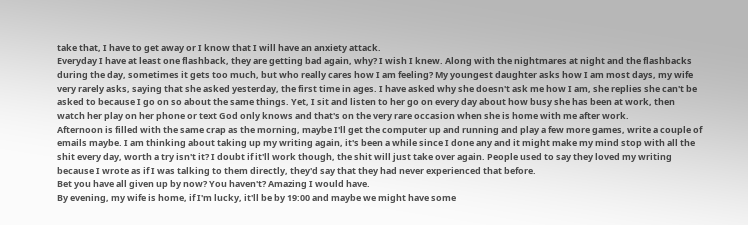take that, I have to get away or I know that I will have an anxiety attack.
Everyday I have at least one flashback, they are getting bad again, why? I wish I knew. Along with the nightmares at night and the flashbacks during the day, sometimes it gets too much, but who really cares how I am feeling? My youngest daughter asks how I am most days, my wife very rarely asks, saying that she asked yesterday, the first time in ages. I have asked why she doesn't ask me how I am, she replies she can't be asked to because I go on so about the same things. Yet, I sit and listen to her go on every day about how busy she has been at work, then watch her play on her phone or text God only knows and that's on the very rare occasion when she is home with me after work.
Afternoon is filled with the same crap as the morning, maybe I'll get the computer up and running and play a few more games, write a couple of emails maybe. I am thinking about taking up my writing again, it's been a while since I done any and it might make my mind stop with all the shit every day, worth a try isn't it? I doubt if it'll work though, the shit will just take over again. People used to say they loved my writing because I wrote as if I was talking to them directly, they'd say that they had never experienced that before.
Bet you have all given up by now? You haven't? Amazing I would have.
By evening, my wife is home, if I'm lucky, it'll be by 19:00 and maybe we might have some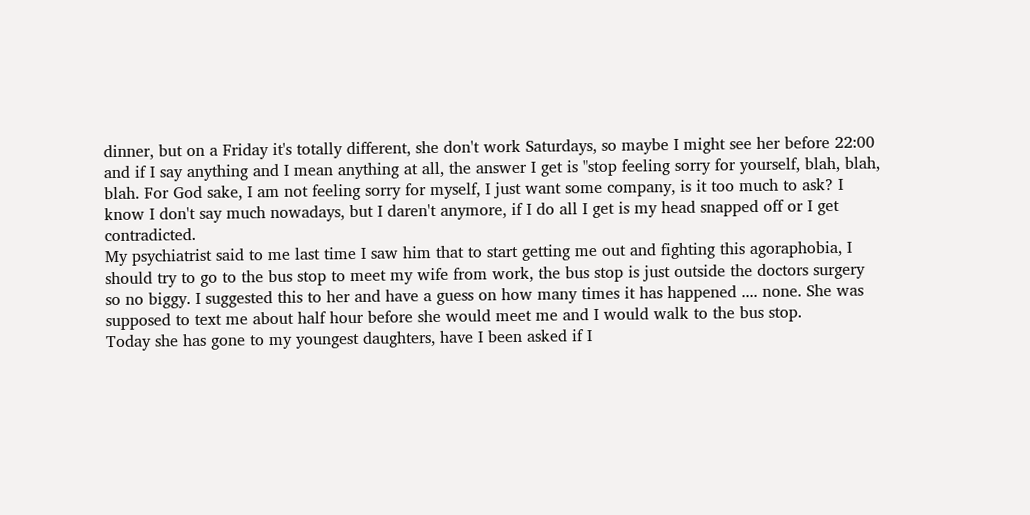dinner, but on a Friday it's totally different, she don't work Saturdays, so maybe I might see her before 22:00 and if I say anything and I mean anything at all, the answer I get is "stop feeling sorry for yourself, blah, blah, blah. For God sake, I am not feeling sorry for myself, I just want some company, is it too much to ask? I know I don't say much nowadays, but I daren't anymore, if I do all I get is my head snapped off or I get contradicted.
My psychiatrist said to me last time I saw him that to start getting me out and fighting this agoraphobia, I should try to go to the bus stop to meet my wife from work, the bus stop is just outside the doctors surgery so no biggy. I suggested this to her and have a guess on how many times it has happened .... none. She was supposed to text me about half hour before she would meet me and I would walk to the bus stop.
Today she has gone to my youngest daughters, have I been asked if I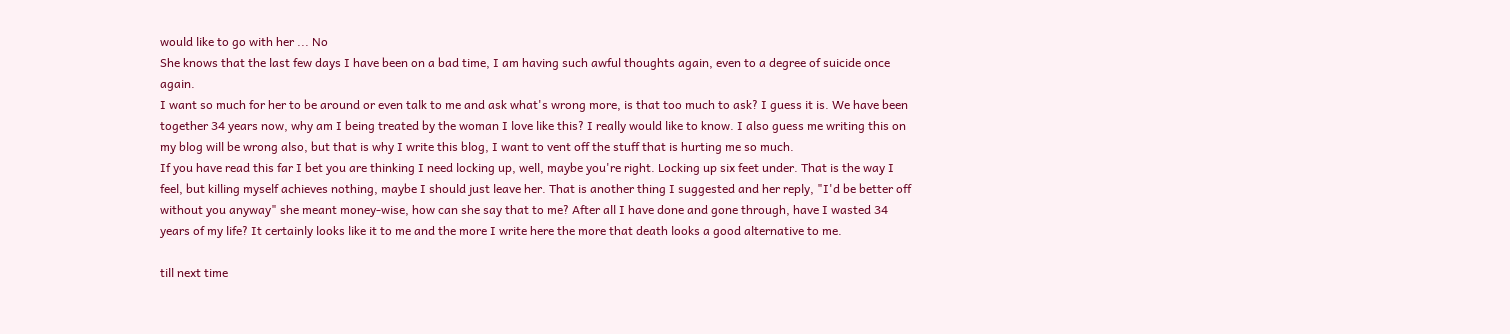would like to go with her ... No
She knows that the last few days I have been on a bad time, I am having such awful thoughts again, even to a degree of suicide once again.
I want so much for her to be around or even talk to me and ask what's wrong more, is that too much to ask? I guess it is. We have been together 34 years now, why am I being treated by the woman I love like this? I really would like to know. I also guess me writing this on my blog will be wrong also, but that is why I write this blog, I want to vent off the stuff that is hurting me so much.
If you have read this far I bet you are thinking I need locking up, well, maybe you're right. Locking up six feet under. That is the way I feel, but killing myself achieves nothing, maybe I should just leave her. That is another thing I suggested and her reply, "I'd be better off without you anyway" she meant money-wise, how can she say that to me? After all I have done and gone through, have I wasted 34 years of my life? It certainly looks like it to me and the more I write here the more that death looks a good alternative to me.

till next time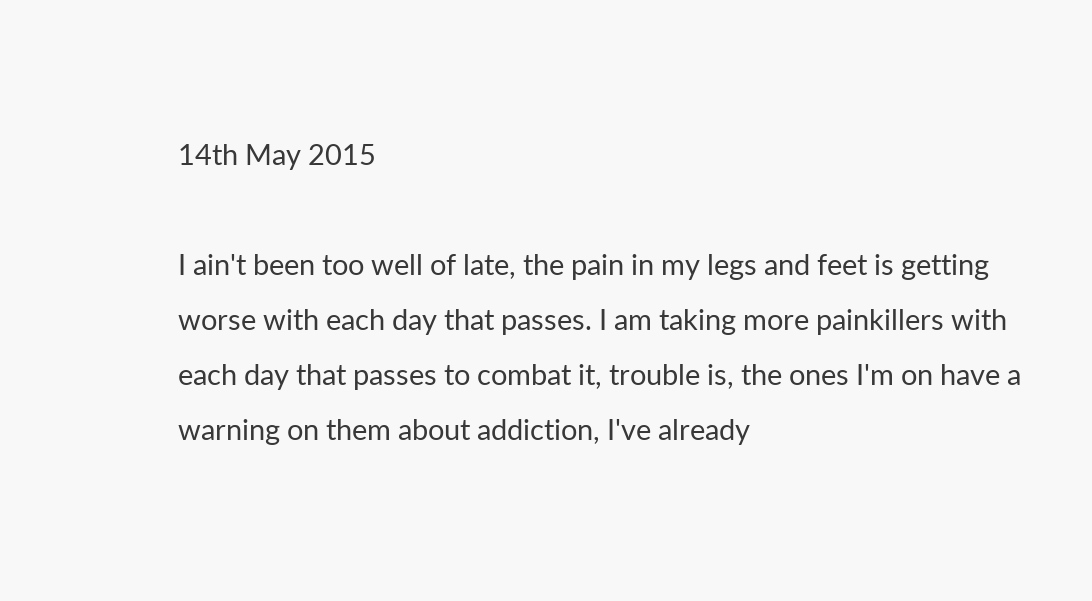14th May 2015

I ain't been too well of late, the pain in my legs and feet is getting worse with each day that passes. I am taking more painkillers with each day that passes to combat it, trouble is, the ones I'm on have a warning on them about addiction, I've already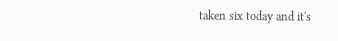taken six today and it's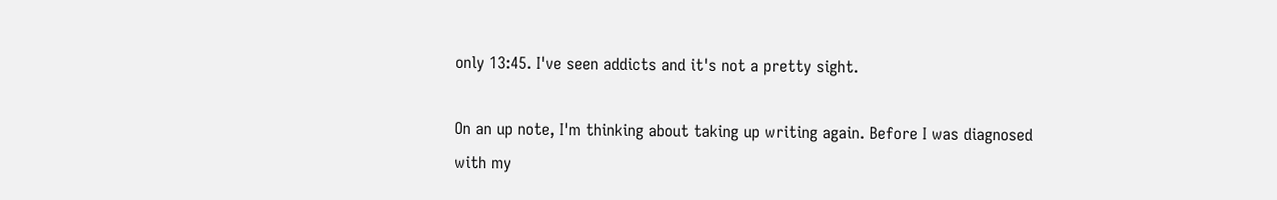only 13:45. I've seen addicts and it's not a pretty sight.

On an up note, I'm thinking about taking up writing again. Before I was diagnosed with my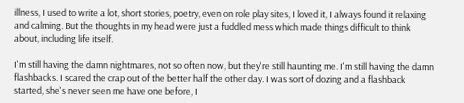illness, I used to write a lot, short stories, poetry, even on role play sites, I loved it, I always found it relaxing and calming. But the thoughts in my head were just a fuddled mess which made things difficult to think about, including life itself.

I'm still having the damn nightmares, not so often now, but they're still haunting me. I'm still having the damn flashbacks. I scared the crap out of the better half the other day. I was sort of dozing and a flashback started, she's never seen me have one before, I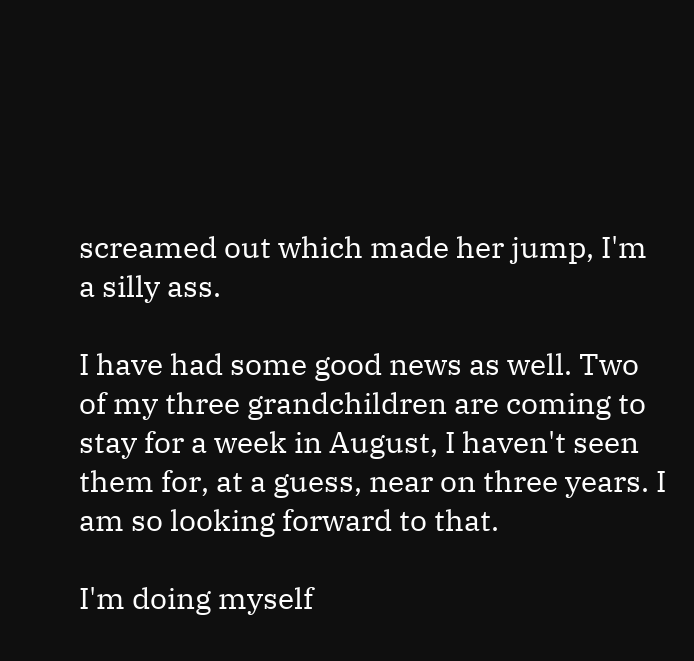screamed out which made her jump, I'm a silly ass.

I have had some good news as well. Two of my three grandchildren are coming to stay for a week in August, I haven't seen them for, at a guess, near on three years. I am so looking forward to that.

I'm doing myself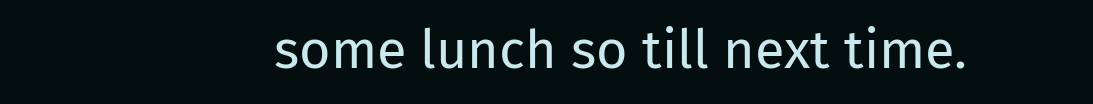some lunch so till next time.